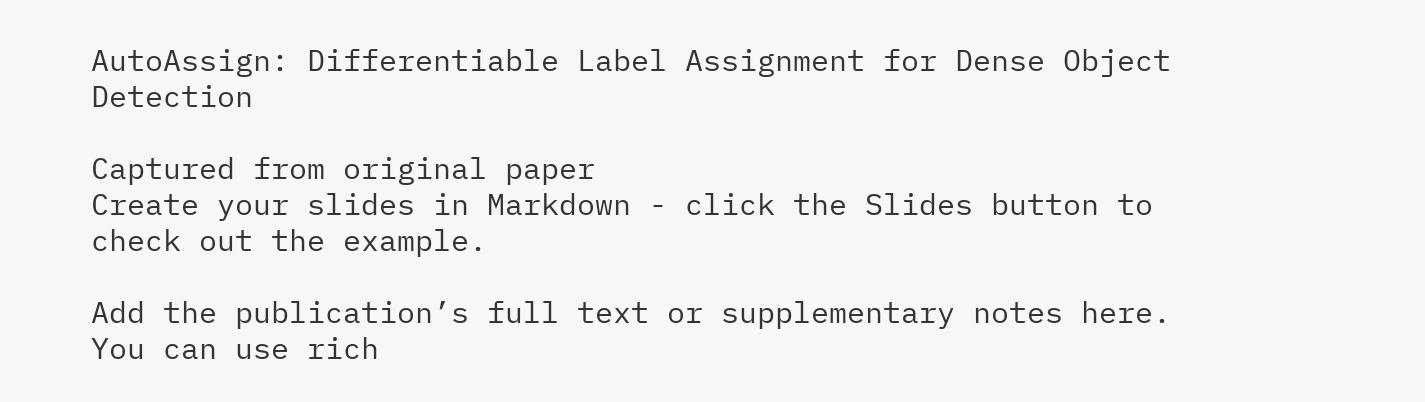AutoAssign: Differentiable Label Assignment for Dense Object Detection

Captured from original paper
Create your slides in Markdown - click the Slides button to check out the example.

Add the publication’s full text or supplementary notes here. You can use rich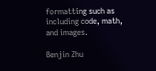formatting such as including code, math, and images.

Benjin Zhu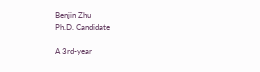Benjin Zhu
Ph.D. Candidate

A 3rd-year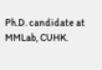Ph.D. candidate at MMLab, CUHK.